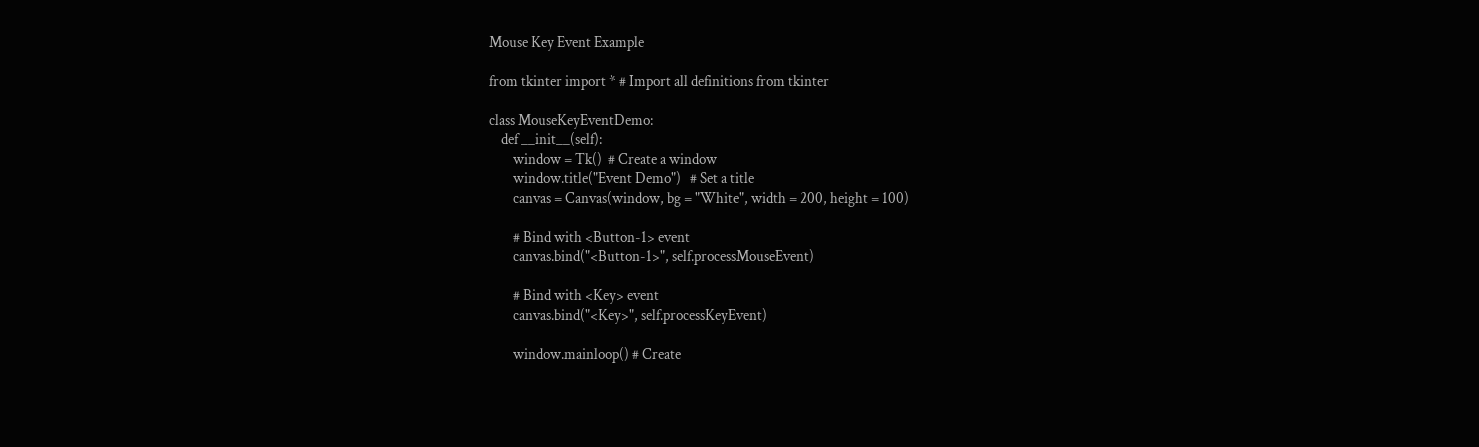Mouse Key Event Example

from tkinter import * # Import all definitions from tkinter

class MouseKeyEventDemo:
    def __init__(self):
        window = Tk()  # Create a window
        window.title("Event Demo")   # Set a title
        canvas = Canvas(window, bg = "White", width = 200, height = 100)

        # Bind with <Button-1> event
        canvas.bind("<Button-1>", self.processMouseEvent)

        # Bind with <Key> event
        canvas.bind("<Key>", self.processKeyEvent)

        window.mainloop() # Create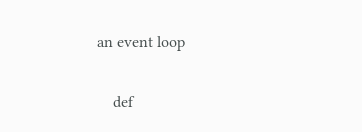an event loop

    def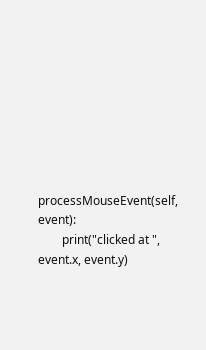processMouseEvent(self, event):
        print("clicked at ", event.x, event.y)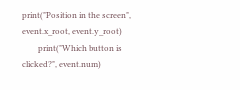print("Position in the screen", event.x_root, event.y_root)
        print("Which button is clicked?", event.num)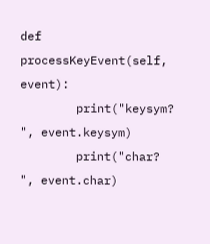def processKeyEvent(self, event):
        print("keysym? ", event.keysym)
        print("char? ", event.char)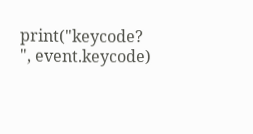print("keycode? ", event.keycode)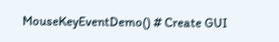MouseKeyEventDemo() # Create GUI